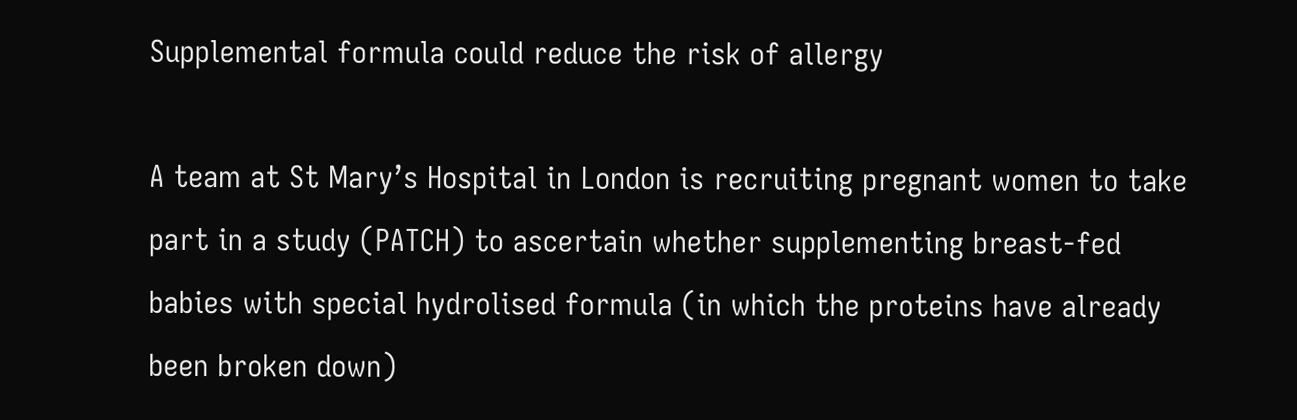Supplemental formula could reduce the risk of allergy

A team at St Mary’s Hospital in London is recruiting pregnant women to take part in a study (PATCH) to ascertain whether supplementing breast-fed babies with special hydrolised formula (in which the proteins have already been broken down)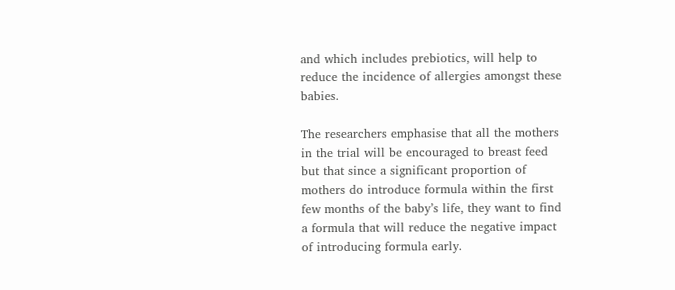and which includes prebiotics, will help to reduce the incidence of allergies amongst these babies.

The researchers emphasise that all the mothers in the trial will be encouraged to breast feed but that since a significant proportion of mothers do introduce formula within the first few months of the baby’s life, they want to find a formula that will reduce the negative impact of introducing formula early.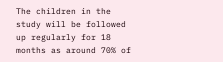The children in the study will be followed up regularly for 18 months as around 70% of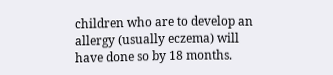children who are to develop an allergy (usually eczema) will have done so by 18 months.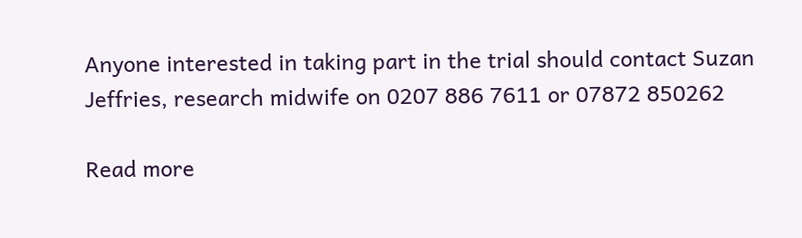Anyone interested in taking part in the trial should contact Suzan Jeffries, research midwife on 0207 886 7611 or 07872 850262

Read more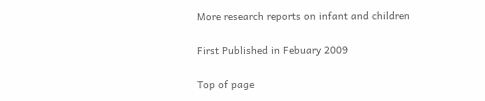More research reports on infant and children

First Published in Febuary 2009

Top of page